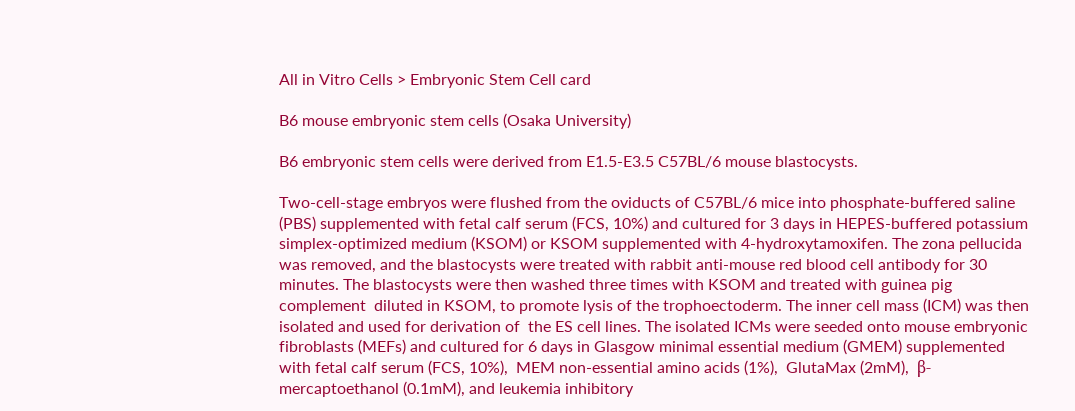All in Vitro Cells > Embryonic Stem Cell card

B6 mouse embryonic stem cells (Osaka University)

B6 embryonic stem cells were derived from E1.5-E3.5 C57BL/6 mouse blastocysts.

Two-cell-stage embryos were flushed from the oviducts of C57BL/6 mice into phosphate-buffered saline (PBS) supplemented with fetal calf serum (FCS, 10%) and cultured for 3 days in HEPES-buffered potassium simplex-optimized medium (KSOM) or KSOM supplemented with 4-hydroxytamoxifen. The zona pellucida was removed, and the blastocysts were treated with rabbit anti-mouse red blood cell antibody for 30 minutes. The blastocysts were then washed three times with KSOM and treated with guinea pig complement  diluted in KSOM, to promote lysis of the trophoectoderm. The inner cell mass (ICM) was then isolated and used for derivation of  the ES cell lines. The isolated ICMs were seeded onto mouse embryonic fibroblasts (MEFs) and cultured for 6 days in Glasgow minimal essential medium (GMEM) supplemented with fetal calf serum (FCS, 10%),  MEM non-essential amino acids (1%),  GlutaMax (2mM),  β-mercaptoethanol (0.1mM), and leukemia inhibitory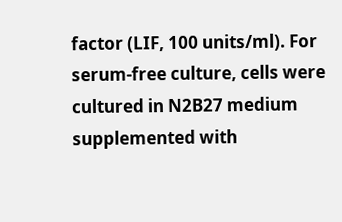factor (LIF, 100 units/ml). For serum-free culture, cells were cultured in N2B27 medium supplemented with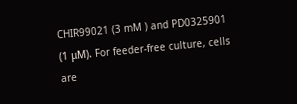CHIR99021 (3 mM ) and PD0325901 (1 μM). For feeder-free culture, cells are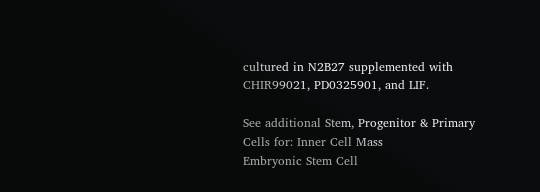cultured in N2B27 supplemented with CHIR99021, PD0325901, and LIF.

See additional Stem, Progenitor & Primary Cells for: Inner Cell Mass
Embryonic Stem Cell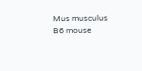Mus musculus
B6 mouse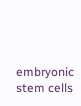embryonic stem cells